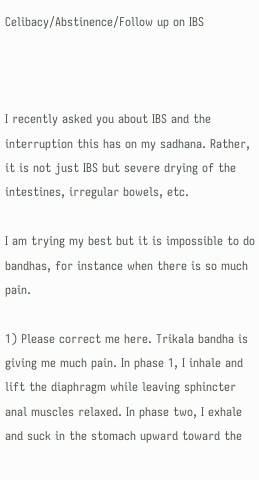Celibacy/Abstinence/Follow up on IBS



I recently asked you about IBS and the interruption this has on my sadhana. Rather, it is not just IBS but severe drying of the intestines, irregular bowels, etc.

I am trying my best but it is impossible to do bandhas, for instance when there is so much pain.

1) Please correct me here. Trikala bandha is giving me much pain. In phase 1, I inhale and lift the diaphragm while leaving sphincter anal muscles relaxed. In phase two, I exhale and suck in the stomach upward toward the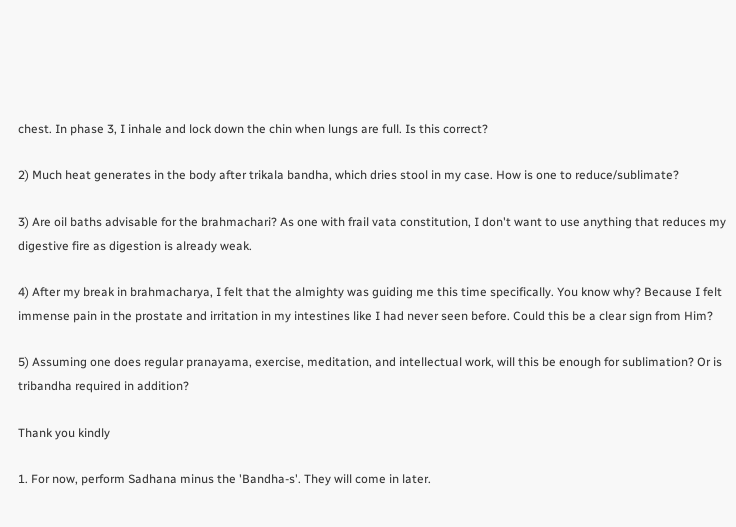chest. In phase 3, I inhale and lock down the chin when lungs are full. Is this correct?

2) Much heat generates in the body after trikala bandha, which dries stool in my case. How is one to reduce/sublimate?

3) Are oil baths advisable for the brahmachari? As one with frail vata constitution, I don't want to use anything that reduces my digestive fire as digestion is already weak.

4) After my break in brahmacharya, I felt that the almighty was guiding me this time specifically. You know why? Because I felt immense pain in the prostate and irritation in my intestines like I had never seen before. Could this be a clear sign from Him?

5) Assuming one does regular pranayama, exercise, meditation, and intellectual work, will this be enough for sublimation? Or is tribandha required in addition?

Thank you kindly

1. For now, perform Sadhana minus the 'Bandha-s'. They will come in later.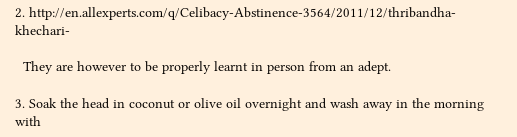2. http://en.allexperts.com/q/Celibacy-Abstinence-3564/2011/12/thribandha-khechari-

  They are however to be properly learnt in person from an adept.

3. Soak the head in coconut or olive oil overnight and wash away in the morning with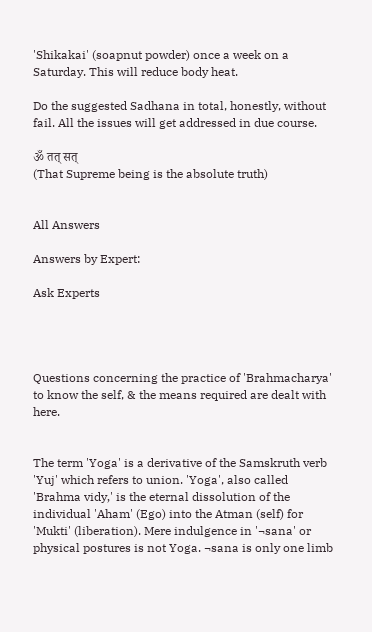'Shikakai' (soapnut powder) once a week on a Saturday. This will reduce body heat.

Do the suggested Sadhana in total, honestly, without fail. All the issues will get addressed in due course.

ॐ तत् सत्
(That Supreme being is the absolute truth)


All Answers

Answers by Expert:

Ask Experts




Questions concerning the practice of 'Brahmacharya' to know the self, & the means required are dealt with here.


The term 'Yoga' is a derivative of the Samskruth verb 'Yuj' which refers to union. 'Yoga', also called 'Brahma vidy‚' is the eternal dissolution of the individual 'Aham' (Ego) into the Atman (self) for 'Mukti' (liberation). Mere indulgence in '¬sana' or physical postures is not Yoga. ¬sana is only one limb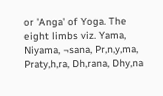or 'Anga' of Yoga. The eight limbs viz. Yama, Niyama, ¬sana, Pr‚n‚y‚ma, Praty‚h‚ra, Dh‚rana, Dhy‚na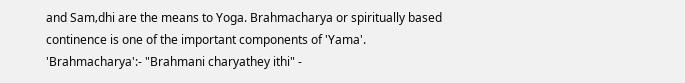and Sam‚dhi are the means to Yoga. Brahmacharya or spiritually based continence is one of the important components of 'Yama'. 'Brahmacharya':- "Brahmani charyathey ithi" -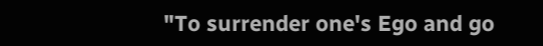"To surrender one's Ego and go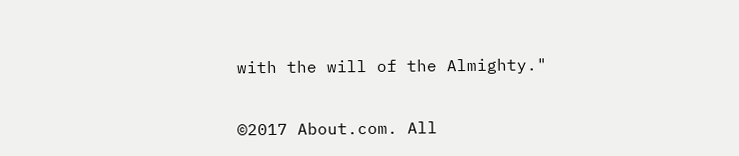with the will of the Almighty."


©2017 About.com. All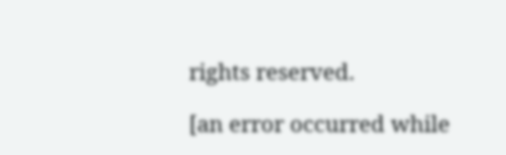rights reserved.

[an error occurred while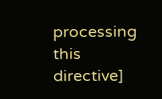processing this directive]